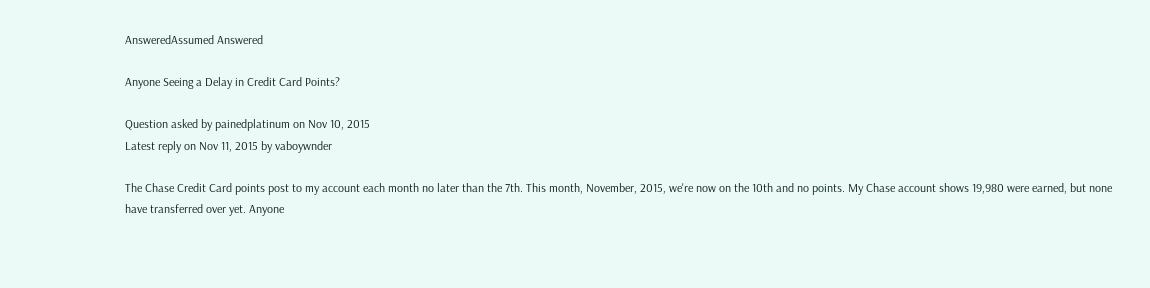AnsweredAssumed Answered

Anyone Seeing a Delay in Credit Card Points?

Question asked by painedplatinum on Nov 10, 2015
Latest reply on Nov 11, 2015 by vaboywnder

The Chase Credit Card points post to my account each month no later than the 7th. This month, November, 2015, we're now on the 10th and no points. My Chase account shows 19,980 were earned, but none have transferred over yet. Anyone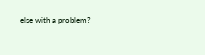else with a problem?